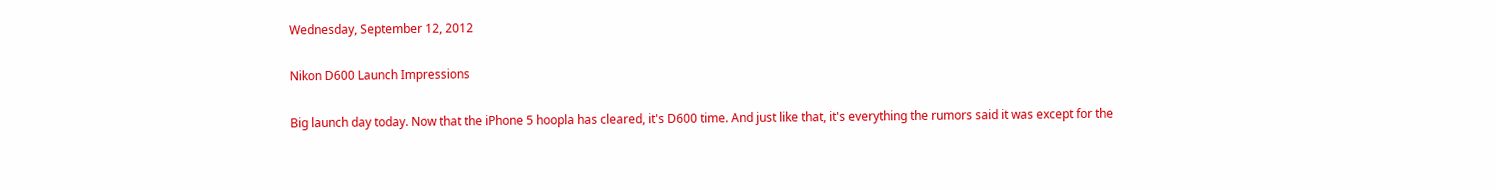Wednesday, September 12, 2012

Nikon D600 Launch Impressions

Big launch day today. Now that the iPhone 5 hoopla has cleared, it's D600 time. And just like that, it's everything the rumors said it was except for the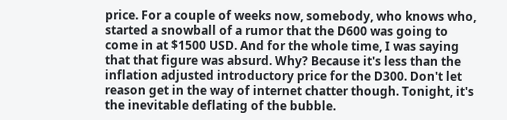price. For a couple of weeks now, somebody, who knows who, started a snowball of a rumor that the D600 was going to come in at $1500 USD. And for the whole time, I was saying that that figure was absurd. Why? Because it's less than the inflation adjusted introductory price for the D300. Don't let reason get in the way of internet chatter though. Tonight, it's the inevitable deflating of the bubble.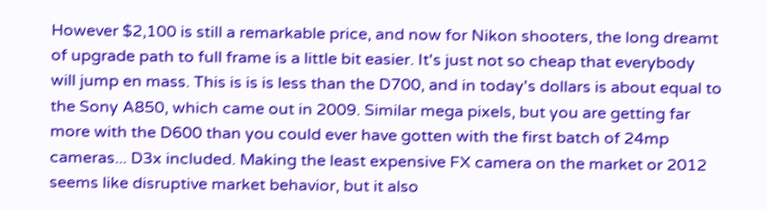However $2,100 is still a remarkable price, and now for Nikon shooters, the long dreamt of upgrade path to full frame is a little bit easier. It's just not so cheap that everybody will jump en mass. This is is is less than the D700, and in today's dollars is about equal to the Sony A850, which came out in 2009. Similar mega pixels, but you are getting far more with the D600 than you could ever have gotten with the first batch of 24mp cameras... D3x included. Making the least expensive FX camera on the market or 2012 seems like disruptive market behavior, but it also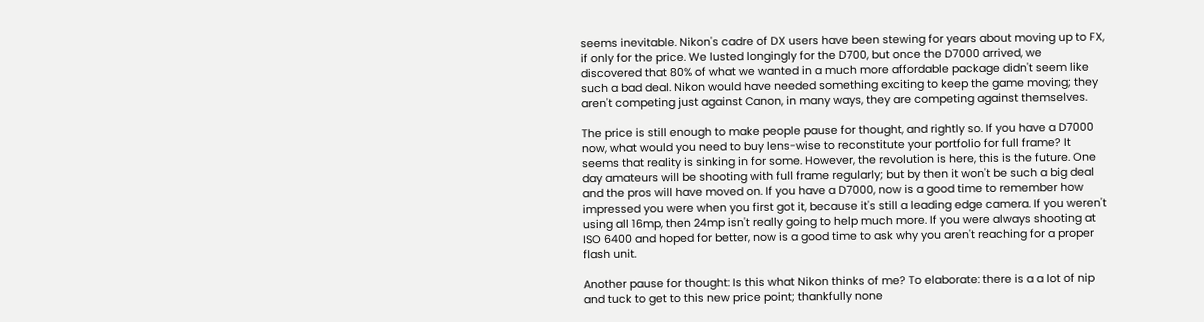seems inevitable. Nikon's cadre of DX users have been stewing for years about moving up to FX, if only for the price. We lusted longingly for the D700, but once the D7000 arrived, we discovered that 80% of what we wanted in a much more affordable package didn't seem like such a bad deal. Nikon would have needed something exciting to keep the game moving; they aren't competing just against Canon, in many ways, they are competing against themselves.

The price is still enough to make people pause for thought, and rightly so. If you have a D7000 now, what would you need to buy lens-wise to reconstitute your portfolio for full frame? It seems that reality is sinking in for some. However, the revolution is here, this is the future. One day amateurs will be shooting with full frame regularly; but by then it won't be such a big deal and the pros will have moved on. If you have a D7000, now is a good time to remember how impressed you were when you first got it, because it's still a leading edge camera. If you weren't using all 16mp, then 24mp isn't really going to help much more. If you were always shooting at ISO 6400 and hoped for better, now is a good time to ask why you aren't reaching for a proper flash unit.

Another pause for thought: Is this what Nikon thinks of me? To elaborate: there is a a lot of nip and tuck to get to this new price point; thankfully none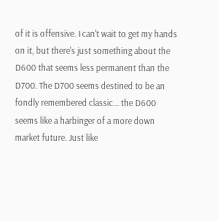of it is offensive. I can't wait to get my hands on it, but there's just something about the D600 that seems less permanent than the D700. The D700 seems destined to be an fondly remembered classic... the D600 seems like a harbinger of a more down market future. Just like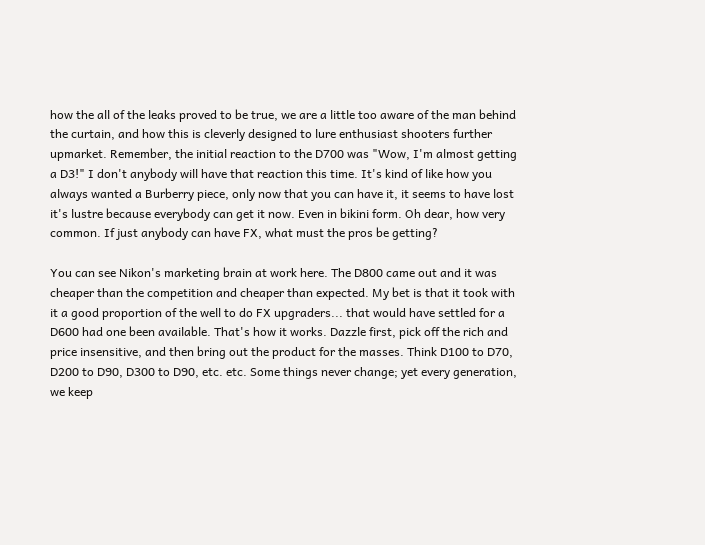how the all of the leaks proved to be true, we are a little too aware of the man behind the curtain, and how this is cleverly designed to lure enthusiast shooters further upmarket. Remember, the initial reaction to the D700 was "Wow, I'm almost getting a D3!" I don't anybody will have that reaction this time. It's kind of like how you always wanted a Burberry piece, only now that you can have it, it seems to have lost it's lustre because everybody can get it now. Even in bikini form. Oh dear, how very common. If just anybody can have FX, what must the pros be getting?

You can see Nikon's marketing brain at work here. The D800 came out and it was cheaper than the competition and cheaper than expected. My bet is that it took with it a good proportion of the well to do FX upgraders... that would have settled for a D600 had one been available. That's how it works. Dazzle first, pick off the rich and price insensitive, and then bring out the product for the masses. Think D100 to D70, D200 to D90, D300 to D90, etc. etc. Some things never change; yet every generation, we keep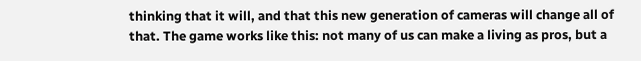thinking that it will, and that this new generation of cameras will change all of that. The game works like this: not many of us can make a living as pros, but a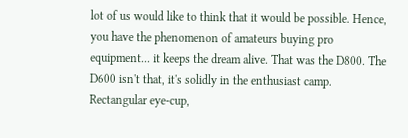lot of us would like to think that it would be possible. Hence, you have the phenomenon of amateurs buying pro equipment... it keeps the dream alive. That was the D800. The D600 isn't that, it's solidly in the enthusiast camp. Rectangular eye-cup,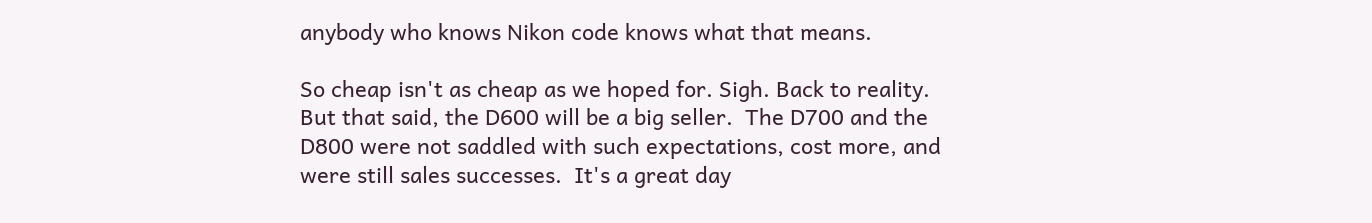anybody who knows Nikon code knows what that means.

So cheap isn't as cheap as we hoped for. Sigh. Back to reality. But that said, the D600 will be a big seller.  The D700 and the D800 were not saddled with such expectations, cost more, and were still sales successes.  It's a great day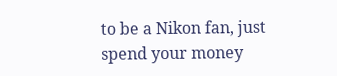to be a Nikon fan, just spend your money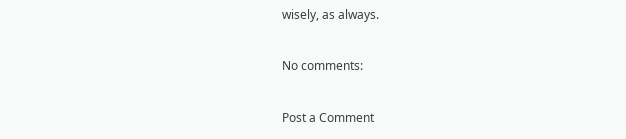wisely, as always.

No comments:

Post a Comment